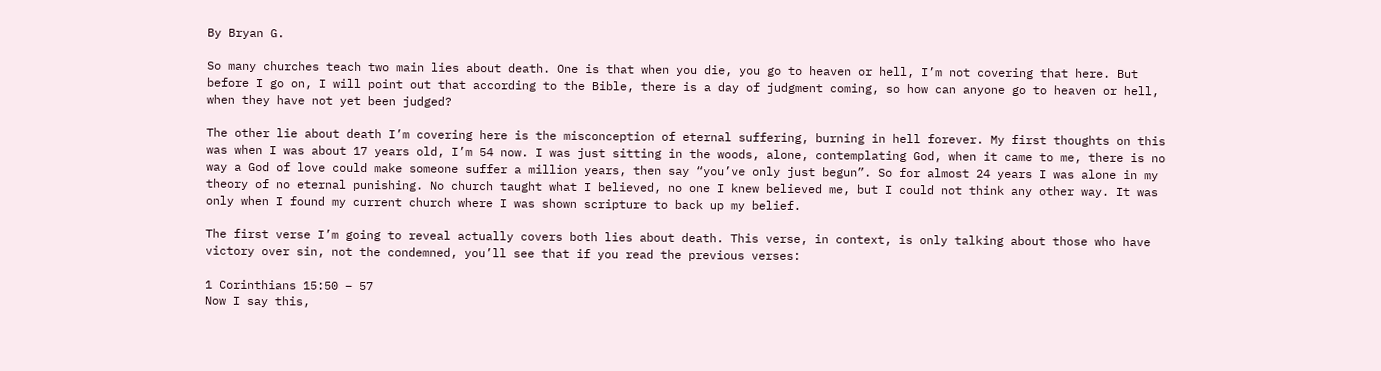By Bryan G.

So many churches teach two main lies about death. One is that when you die, you go to heaven or hell, I’m not covering that here. But before I go on, I will point out that according to the Bible, there is a day of judgment coming, so how can anyone go to heaven or hell, when they have not yet been judged?

The other lie about death I’m covering here is the misconception of eternal suffering, burning in hell forever. My first thoughts on this was when I was about 17 years old, I’m 54 now. I was just sitting in the woods, alone, contemplating God, when it came to me, there is no way a God of love could make someone suffer a million years, then say “you’ve only just begun”. So for almost 24 years I was alone in my theory of no eternal punishing. No church taught what I believed, no one I knew believed me, but I could not think any other way. It was only when I found my current church where I was shown scripture to back up my belief.

The first verse I’m going to reveal actually covers both lies about death. This verse, in context, is only talking about those who have victory over sin, not the condemned, you’ll see that if you read the previous verses:

1 Corinthians 15:50 – 57
Now I say this,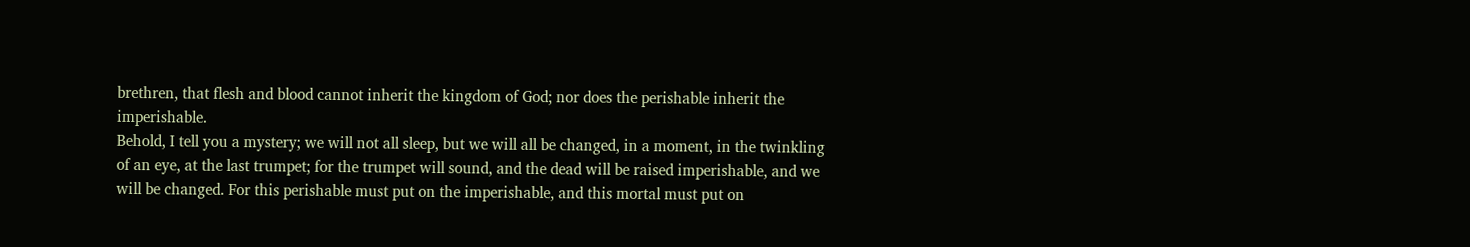brethren, that flesh and blood cannot inherit the kingdom of God; nor does the perishable inherit the imperishable.
Behold, I tell you a mystery; we will not all sleep, but we will all be changed, in a moment, in the twinkling of an eye, at the last trumpet; for the trumpet will sound, and the dead will be raised imperishable, and we will be changed. For this perishable must put on the imperishable, and this mortal must put on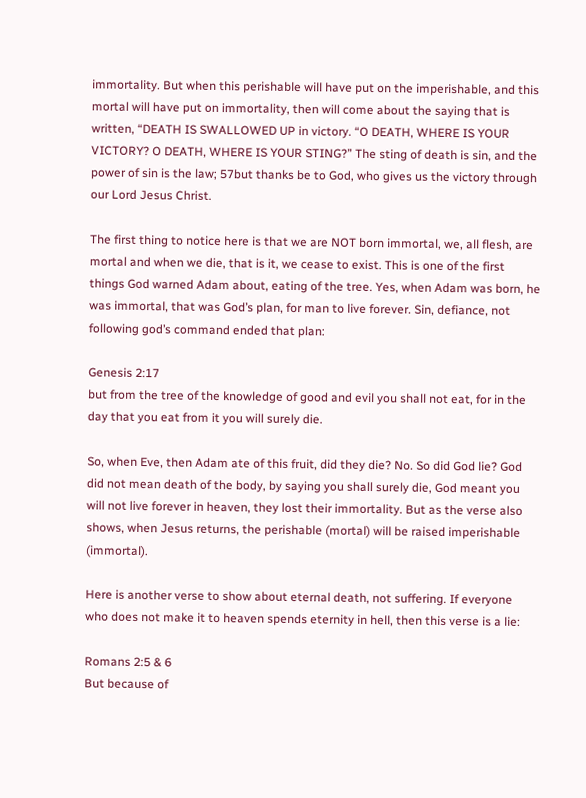immortality. But when this perishable will have put on the imperishable, and this mortal will have put on immortality, then will come about the saying that is written, “DEATH IS SWALLOWED UP in victory. “O DEATH, WHERE IS YOUR VICTORY? O DEATH, WHERE IS YOUR STING?” The sting of death is sin, and the power of sin is the law; 57but thanks be to God, who gives us the victory through our Lord Jesus Christ.

The first thing to notice here is that we are NOT born immortal, we, all flesh, are mortal and when we die, that is it, we cease to exist. This is one of the first things God warned Adam about, eating of the tree. Yes, when Adam was born, he was immortal, that was God’s plan, for man to live forever. Sin, defiance, not following god’s command ended that plan:

Genesis 2:17
but from the tree of the knowledge of good and evil you shall not eat, for in the day that you eat from it you will surely die.

So, when Eve, then Adam ate of this fruit, did they die? No. So did God lie? God did not mean death of the body, by saying you shall surely die, God meant you will not live forever in heaven, they lost their immortality. But as the verse also shows, when Jesus returns, the perishable (mortal) will be raised imperishable (immortal).

Here is another verse to show about eternal death, not suffering. If everyone who does not make it to heaven spends eternity in hell, then this verse is a lie:

Romans 2:5 & 6
But because of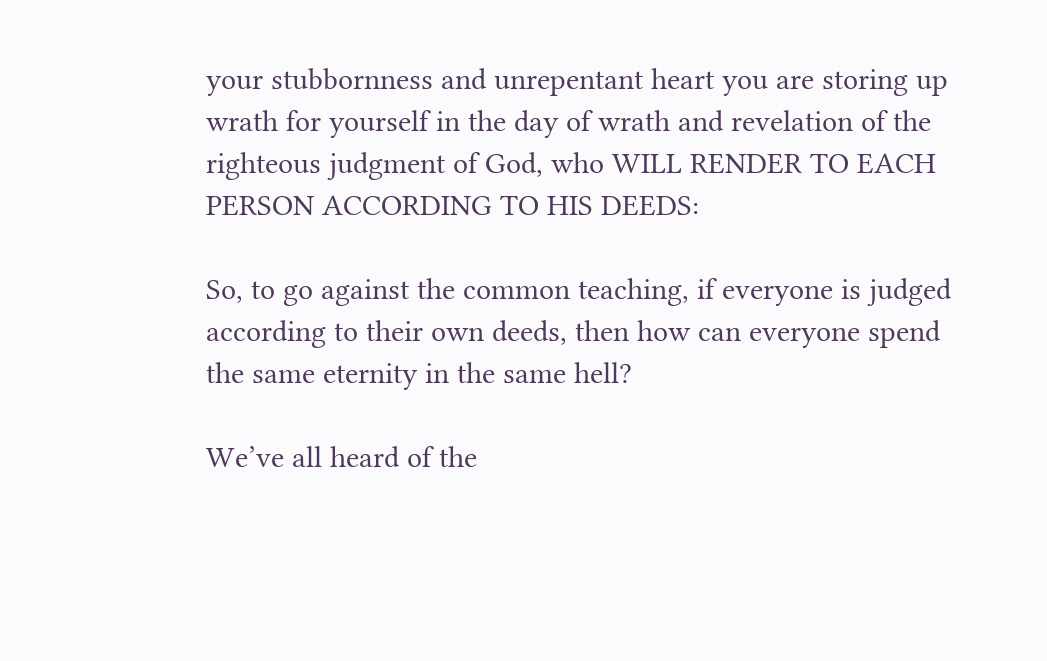your stubbornness and unrepentant heart you are storing up wrath for yourself in the day of wrath and revelation of the righteous judgment of God, who WILL RENDER TO EACH PERSON ACCORDING TO HIS DEEDS:

So, to go against the common teaching, if everyone is judged according to their own deeds, then how can everyone spend the same eternity in the same hell?

We’ve all heard of the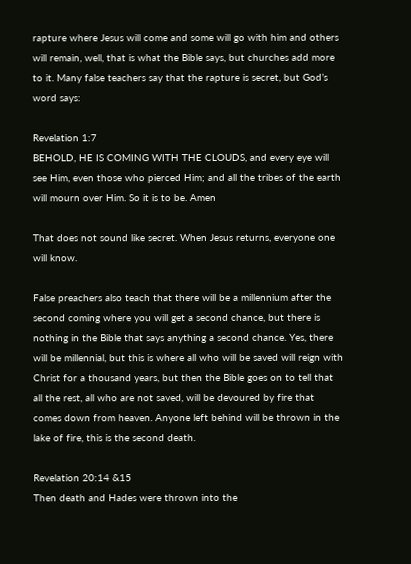rapture where Jesus will come and some will go with him and others will remain, well, that is what the Bible says, but churches add more to it. Many false teachers say that the rapture is secret, but God’s word says:

Revelation 1:7
BEHOLD, HE IS COMING WITH THE CLOUDS, and every eye will see Him, even those who pierced Him; and all the tribes of the earth will mourn over Him. So it is to be. Amen

That does not sound like secret. When Jesus returns, everyone one will know.

False preachers also teach that there will be a millennium after the second coming where you will get a second chance, but there is nothing in the Bible that says anything a second chance. Yes, there will be millennial, but this is where all who will be saved will reign with Christ for a thousand years, but then the Bible goes on to tell that all the rest, all who are not saved, will be devoured by fire that comes down from heaven. Anyone left behind will be thrown in the lake of fire, this is the second death.

Revelation 20:14 &15
Then death and Hades were thrown into the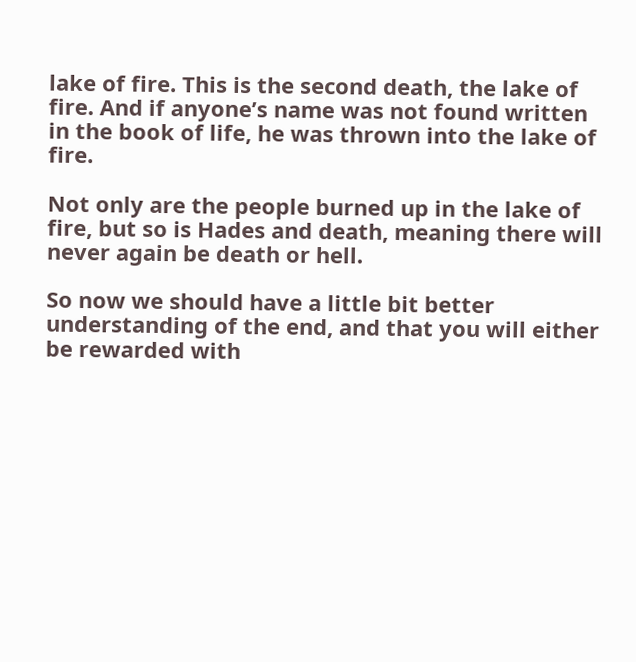lake of fire. This is the second death, the lake of fire. And if anyone’s name was not found written in the book of life, he was thrown into the lake of fire.

Not only are the people burned up in the lake of fire, but so is Hades and death, meaning there will never again be death or hell.

So now we should have a little bit better understanding of the end, and that you will either be rewarded with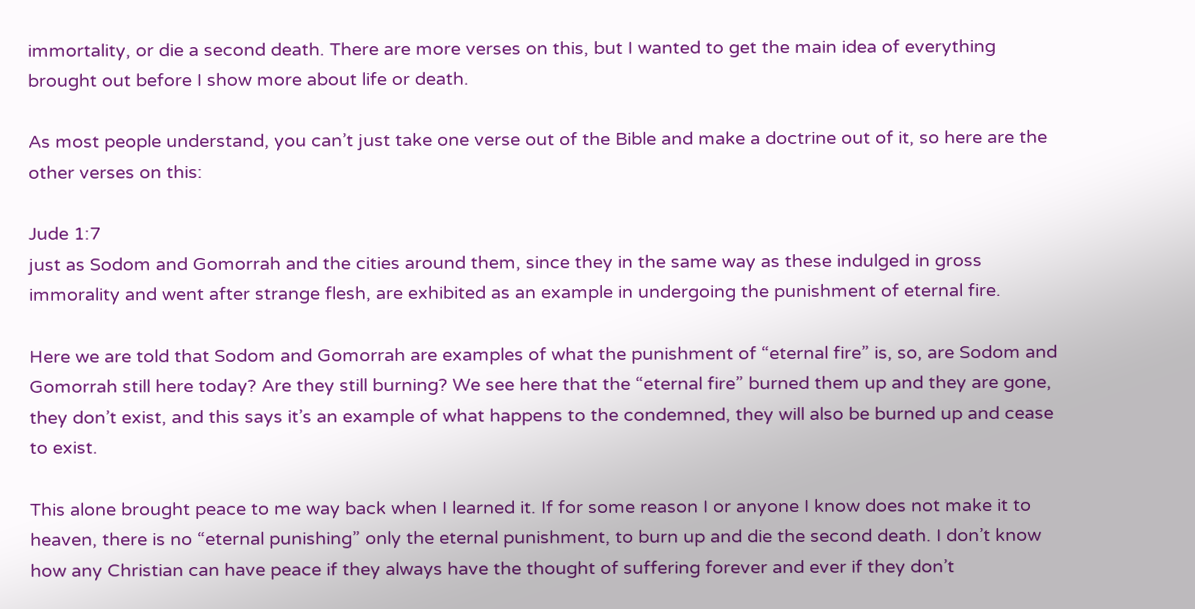immortality, or die a second death. There are more verses on this, but I wanted to get the main idea of everything brought out before I show more about life or death.

As most people understand, you can’t just take one verse out of the Bible and make a doctrine out of it, so here are the other verses on this:

Jude 1:7
just as Sodom and Gomorrah and the cities around them, since they in the same way as these indulged in gross immorality and went after strange flesh, are exhibited as an example in undergoing the punishment of eternal fire.

Here we are told that Sodom and Gomorrah are examples of what the punishment of “eternal fire” is, so, are Sodom and Gomorrah still here today? Are they still burning? We see here that the “eternal fire” burned them up and they are gone, they don’t exist, and this says it’s an example of what happens to the condemned, they will also be burned up and cease to exist.

This alone brought peace to me way back when I learned it. If for some reason I or anyone I know does not make it to heaven, there is no “eternal punishing” only the eternal punishment, to burn up and die the second death. I don’t know how any Christian can have peace if they always have the thought of suffering forever and ever if they don’t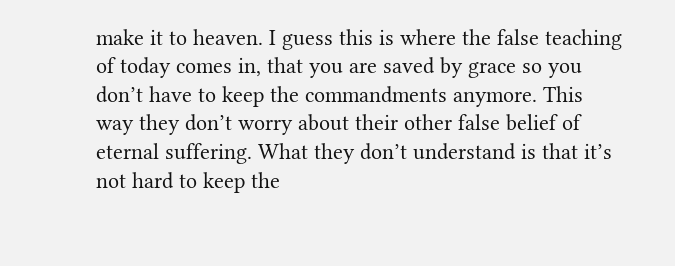make it to heaven. I guess this is where the false teaching of today comes in, that you are saved by grace so you don’t have to keep the commandments anymore. This way they don’t worry about their other false belief of eternal suffering. What they don’t understand is that it’s not hard to keep the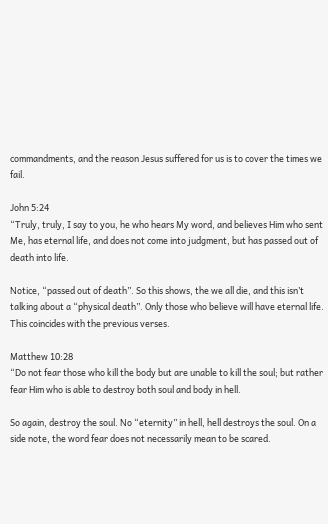commandments, and the reason Jesus suffered for us is to cover the times we fail.

John 5:24
“Truly, truly, I say to you, he who hears My word, and believes Him who sent Me, has eternal life, and does not come into judgment, but has passed out of death into life.

Notice, “passed out of death”. So this shows, the we all die, and this isn’t talking about a “physical death”. Only those who believe will have eternal life. This coincides with the previous verses.

Matthew 10:28
“Do not fear those who kill the body but are unable to kill the soul; but rather fear Him who is able to destroy both soul and body in hell.

So again, destroy the soul. No “eternity” in hell, hell destroys the soul. On a side note, the word fear does not necessarily mean to be scared.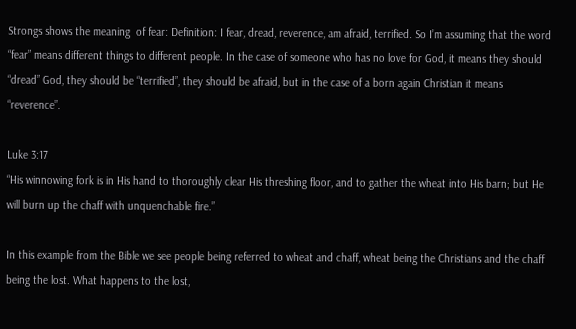Strongs shows the meaning  of fear: Definition: I fear, dread, reverence, am afraid, terrified. So I’m assuming that the word “fear” means different things to different people. In the case of someone who has no love for God, it means they should “dread” God, they should be “terrified”, they should be afraid, but in the case of a born again Christian it means “reverence”.

Luke 3:17
“His winnowing fork is in His hand to thoroughly clear His threshing floor, and to gather the wheat into His barn; but He will burn up the chaff with unquenchable fire.”

In this example from the Bible we see people being referred to wheat and chaff, wheat being the Christians and the chaff being the lost. What happens to the lost,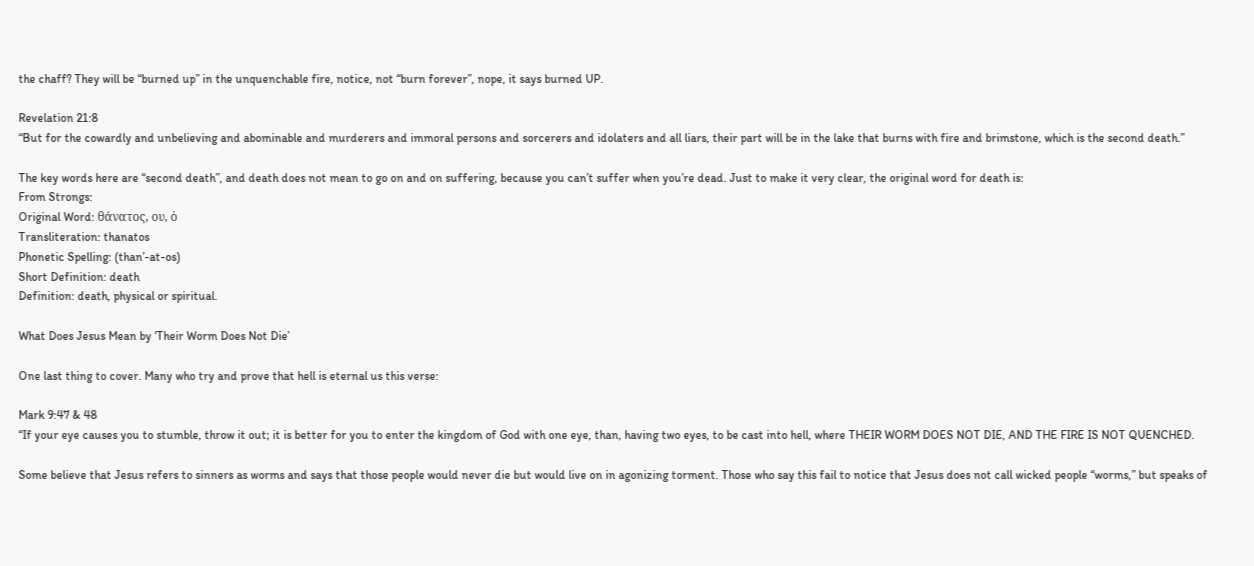the chaff? They will be “burned up” in the unquenchable fire, notice, not “burn forever”, nope, it says burned UP.

Revelation 21:8
“But for the cowardly and unbelieving and abominable and murderers and immoral persons and sorcerers and idolaters and all liars, their part will be in the lake that burns with fire and brimstone, which is the second death.”

The key words here are “second death”, and death does not mean to go on and on suffering, because you can’t suffer when you’re dead. Just to make it very clear, the original word for death is:
From Strongs:
Original Word: θάνατος, ου, ὁ
Transliteration: thanatos
Phonetic Spelling: (than’-at-os)
Short Definition: death
Definition: death, physical or spiritual.

What Does Jesus Mean by ‘Their Worm Does Not Die’

One last thing to cover. Many who try and prove that hell is eternal us this verse:

Mark 9:47 & 48
“If your eye causes you to stumble, throw it out; it is better for you to enter the kingdom of God with one eye, than, having two eyes, to be cast into hell, where THEIR WORM DOES NOT DIE, AND THE FIRE IS NOT QUENCHED.

Some believe that Jesus refers to sinners as worms and says that those people would never die but would live on in agonizing torment. Those who say this fail to notice that Jesus does not call wicked people “worms,” but speaks of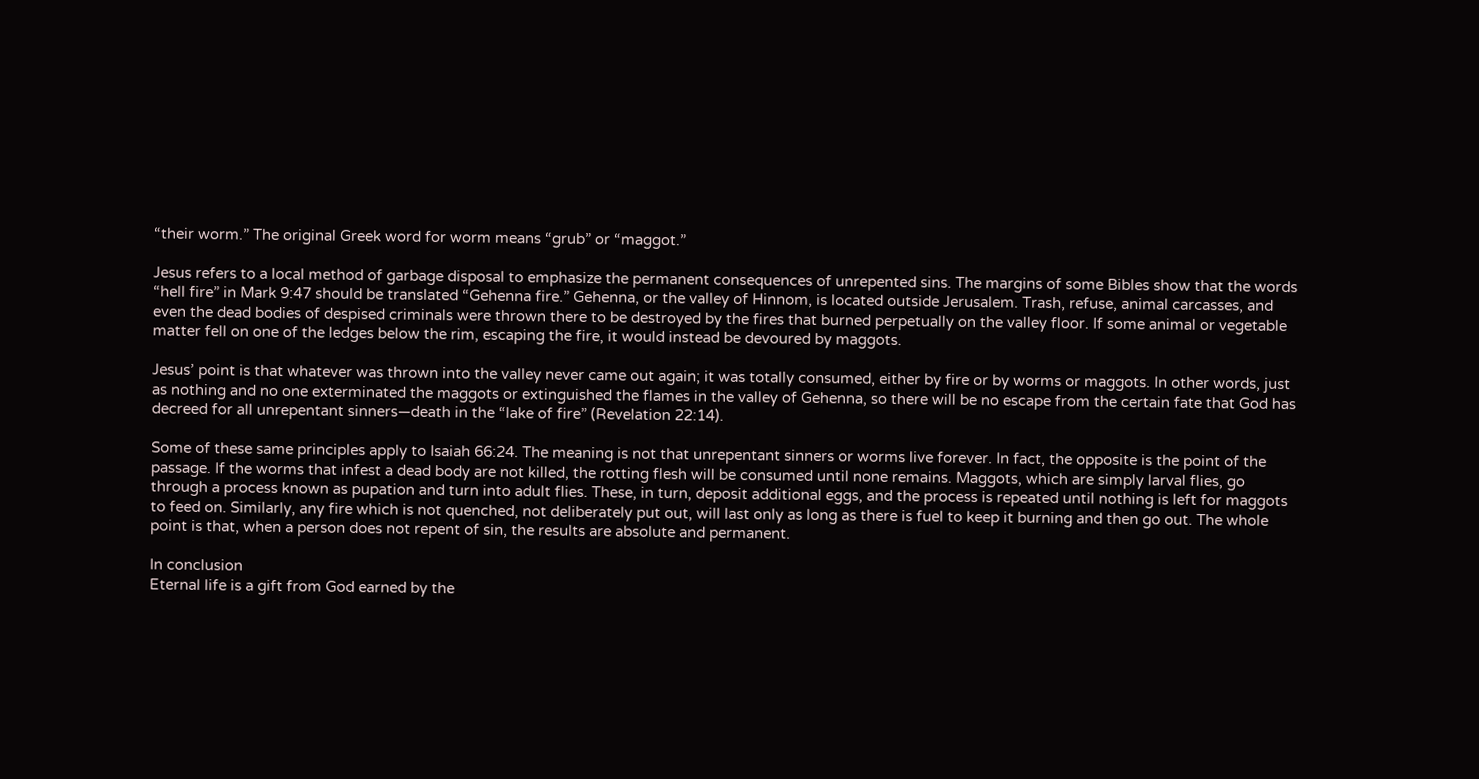“their worm.” The original Greek word for worm means “grub” or “maggot.”

Jesus refers to a local method of garbage disposal to emphasize the permanent consequences of unrepented sins. The margins of some Bibles show that the words “hell fire” in Mark 9:47 should be translated “Gehenna fire.” Gehenna, or the valley of Hinnom, is located outside Jerusalem. Trash, refuse, animal carcasses, and even the dead bodies of despised criminals were thrown there to be destroyed by the fires that burned perpetually on the valley floor. If some animal or vegetable matter fell on one of the ledges below the rim, escaping the fire, it would instead be devoured by maggots.

Jesus’ point is that whatever was thrown into the valley never came out again; it was totally consumed, either by fire or by worms or maggots. In other words, just as nothing and no one exterminated the maggots or extinguished the flames in the valley of Gehenna, so there will be no escape from the certain fate that God has decreed for all unrepentant sinners—death in the “lake of fire” (Revelation 22:14).

Some of these same principles apply to Isaiah 66:24. The meaning is not that unrepentant sinners or worms live forever. In fact, the opposite is the point of the passage. If the worms that infest a dead body are not killed, the rotting flesh will be consumed until none remains. Maggots, which are simply larval flies, go through a process known as pupation and turn into adult flies. These, in turn, deposit additional eggs, and the process is repeated until nothing is left for maggots to feed on. Similarly, any fire which is not quenched, not deliberately put out, will last only as long as there is fuel to keep it burning and then go out. The whole point is that, when a person does not repent of sin, the results are absolute and permanent.

In conclusion
Eternal life is a gift from God earned by the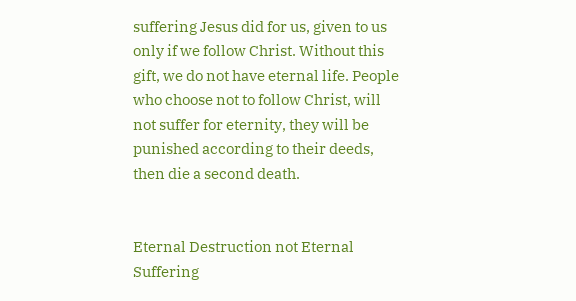suffering Jesus did for us, given to us only if we follow Christ. Without this gift, we do not have eternal life. People who choose not to follow Christ, will not suffer for eternity, they will be punished according to their deeds, then die a second death.


Eternal Destruction not Eternal Suffering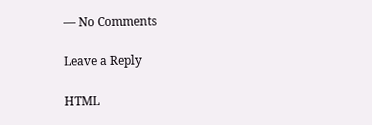— No Comments

Leave a Reply

HTML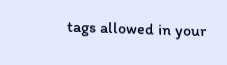tags allowed in your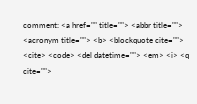comment: <a href="" title=""> <abbr title=""> <acronym title=""> <b> <blockquote cite=""> <cite> <code> <del datetime=""> <em> <i> <q cite="">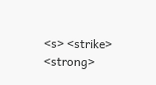<s> <strike> <strong>